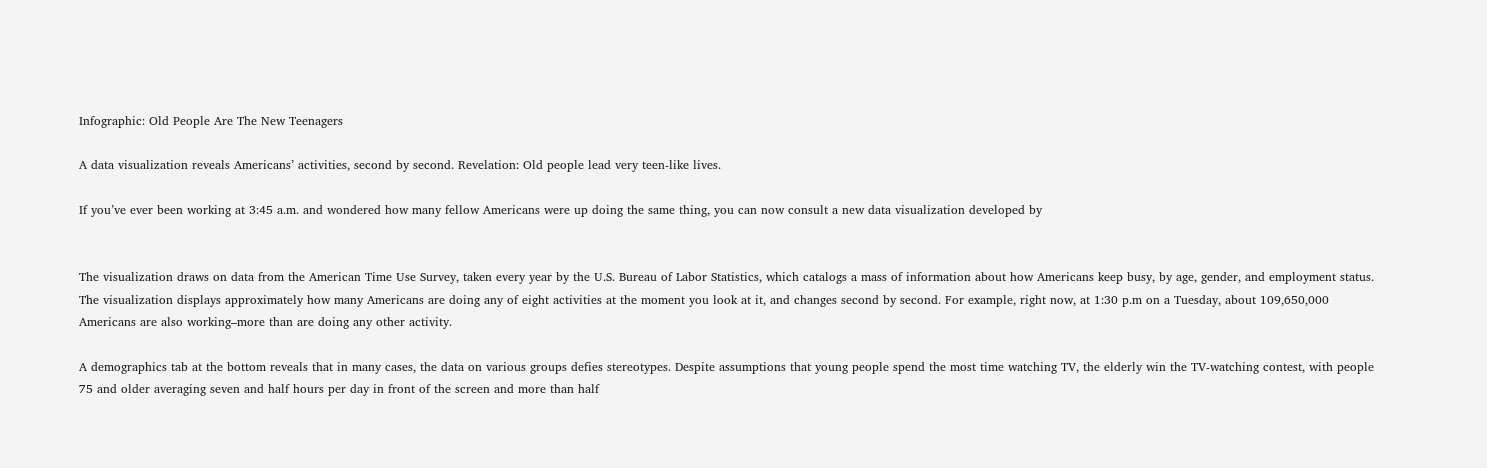Infographic: Old People Are The New Teenagers

A data visualization reveals Americans’ activities, second by second. Revelation: Old people lead very teen-like lives.

If you’ve ever been working at 3:45 a.m. and wondered how many fellow Americans were up doing the same thing, you can now consult a new data visualization developed by


The visualization draws on data from the American Time Use Survey, taken every year by the U.S. Bureau of Labor Statistics, which catalogs a mass of information about how Americans keep busy, by age, gender, and employment status. The visualization displays approximately how many Americans are doing any of eight activities at the moment you look at it, and changes second by second. For example, right now, at 1:30 p.m on a Tuesday, about 109,650,000 Americans are also working–more than are doing any other activity.

A demographics tab at the bottom reveals that in many cases, the data on various groups defies stereotypes. Despite assumptions that young people spend the most time watching TV, the elderly win the TV-watching contest, with people 75 and older averaging seven and half hours per day in front of the screen and more than half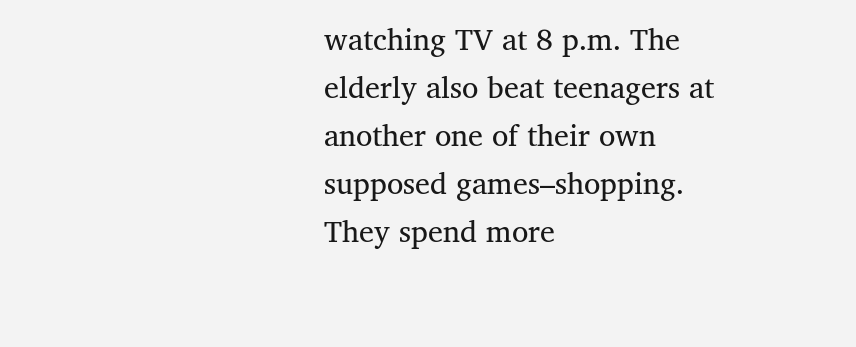watching TV at 8 p.m. The elderly also beat teenagers at another one of their own supposed games–shopping. They spend more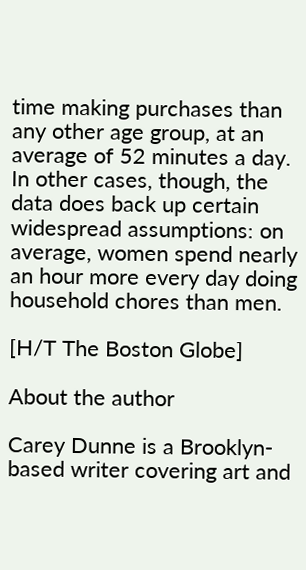time making purchases than any other age group, at an average of 52 minutes a day. In other cases, though, the data does back up certain widespread assumptions: on average, women spend nearly an hour more every day doing household chores than men.

[H/T The Boston Globe]

About the author

Carey Dunne is a Brooklyn-based writer covering art and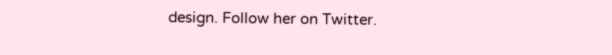design. Follow her on Twitter.